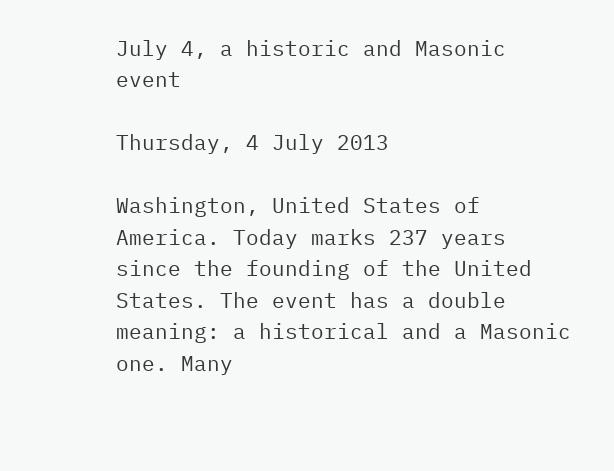July 4, a historic and Masonic event

Thursday, 4 July 2013

Washington, United States of America. Today marks 237 years since the founding of the United States. The event has a double meaning: a historical and a Masonic one. Many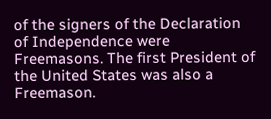of the signers of the Declaration of Independence were Freemasons. The first President of the United States was also a Freemason.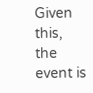Given this, the event is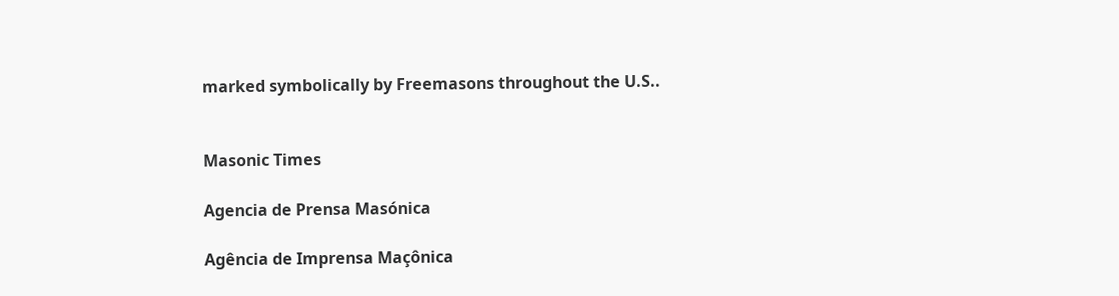marked symbolically by Freemasons throughout the U.S..


Masonic Times

Agencia de Prensa Masónica

Agência de Imprensa Maçônica